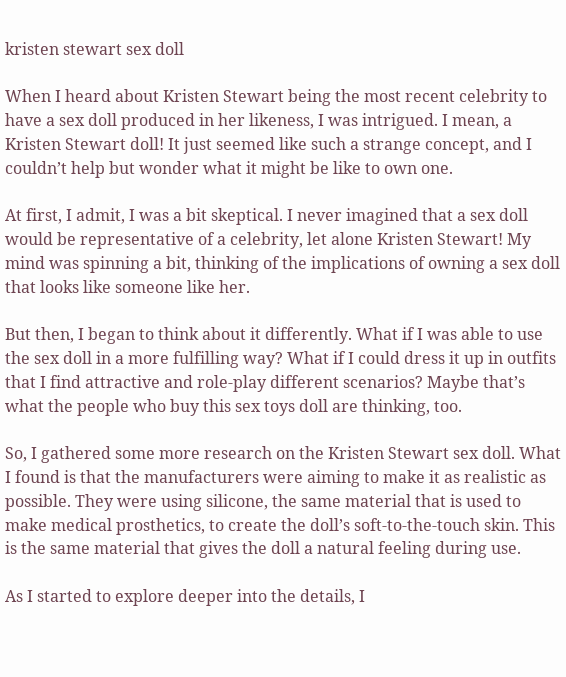kristen stewart sex doll

When I heard about Kristen Stewart being the most recent celebrity to have a sex doll produced in her likeness, I was intrigued. I mean, a Kristen Stewart doll! It just seemed like such a strange concept, and I couldn’t help but wonder what it might be like to own one.

At first, I admit, I was a bit skeptical. I never imagined that a sex doll would be representative of a celebrity, let alone Kristen Stewart! My mind was spinning a bit, thinking of the implications of owning a sex doll that looks like someone like her.

But then, I began to think about it differently. What if I was able to use the sex doll in a more fulfilling way? What if I could dress it up in outfits that I find attractive and role-play different scenarios? Maybe that’s what the people who buy this sex toys doll are thinking, too.

So, I gathered some more research on the Kristen Stewart sex doll. What I found is that the manufacturers were aiming to make it as realistic as possible. They were using silicone, the same material that is used to make medical prosthetics, to create the doll’s soft-to-the-touch skin. This is the same material that gives the doll a natural feeling during use.

As I started to explore deeper into the details, I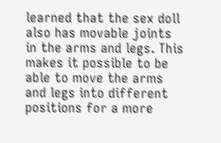learned that the sex doll also has movable joints in the arms and legs. This makes it possible to be able to move the arms and legs into different positions for a more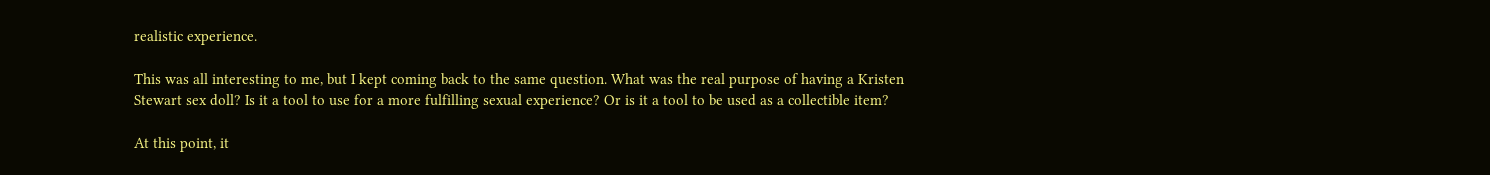realistic experience.

This was all interesting to me, but I kept coming back to the same question. What was the real purpose of having a Kristen Stewart sex doll? Is it a tool to use for a more fulfilling sexual experience? Or is it a tool to be used as a collectible item?

At this point, it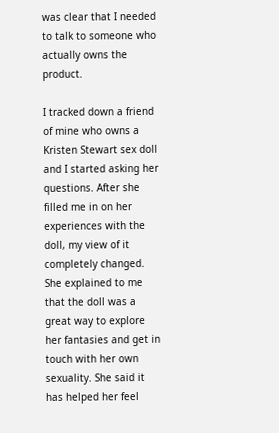was clear that I needed to talk to someone who actually owns the product.

I tracked down a friend of mine who owns a Kristen Stewart sex doll and I started asking her questions. After she filled me in on her experiences with the doll, my view of it completely changed. She explained to me that the doll was a great way to explore her fantasies and get in touch with her own sexuality. She said it has helped her feel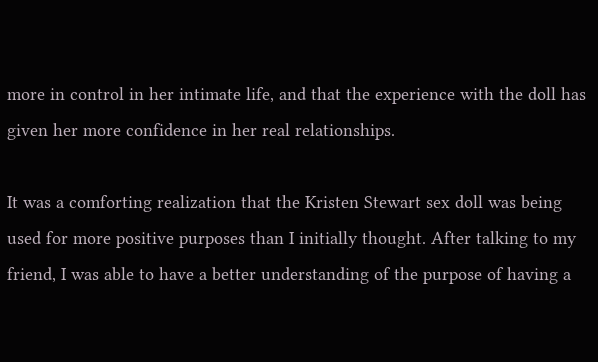more in control in her intimate life, and that the experience with the doll has given her more confidence in her real relationships.

It was a comforting realization that the Kristen Stewart sex doll was being used for more positive purposes than I initially thought. After talking to my friend, I was able to have a better understanding of the purpose of having a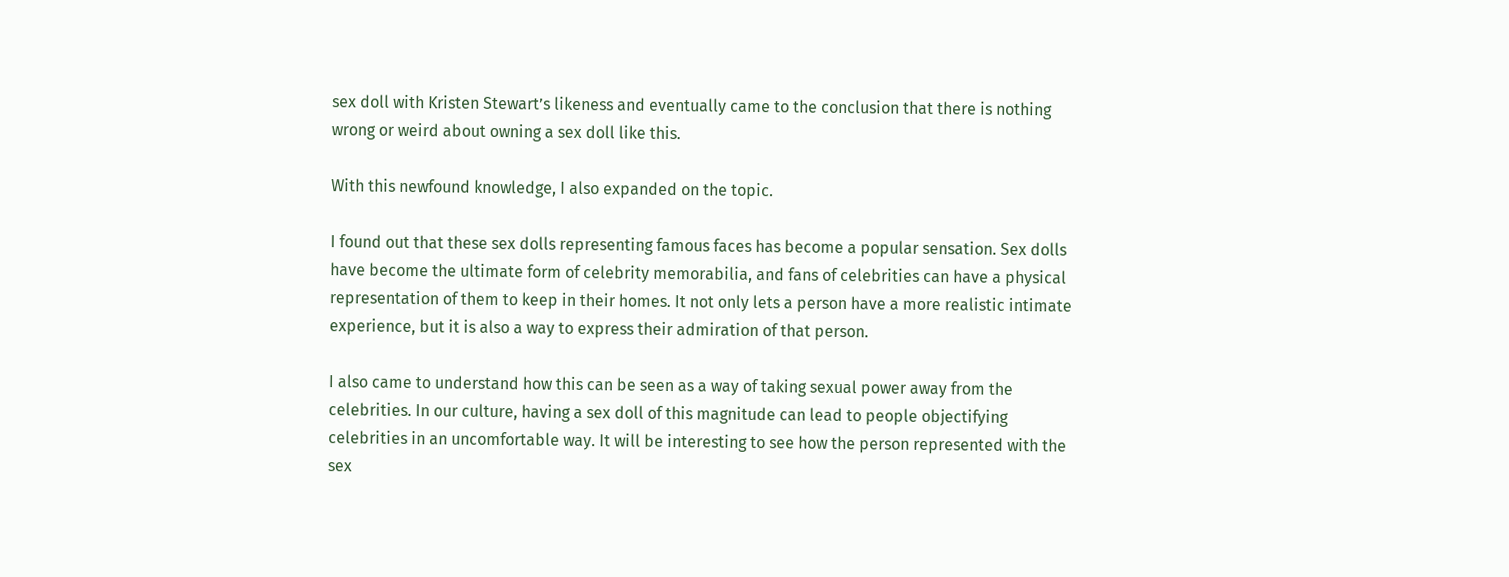sex doll with Kristen Stewart’s likeness and eventually came to the conclusion that there is nothing wrong or weird about owning a sex doll like this.

With this newfound knowledge, I also expanded on the topic.

I found out that these sex dolls representing famous faces has become a popular sensation. Sex dolls have become the ultimate form of celebrity memorabilia, and fans of celebrities can have a physical representation of them to keep in their homes. It not only lets a person have a more realistic intimate experience, but it is also a way to express their admiration of that person.

I also came to understand how this can be seen as a way of taking sexual power away from the celebrities. In our culture, having a sex doll of this magnitude can lead to people objectifying celebrities in an uncomfortable way. It will be interesting to see how the person represented with the sex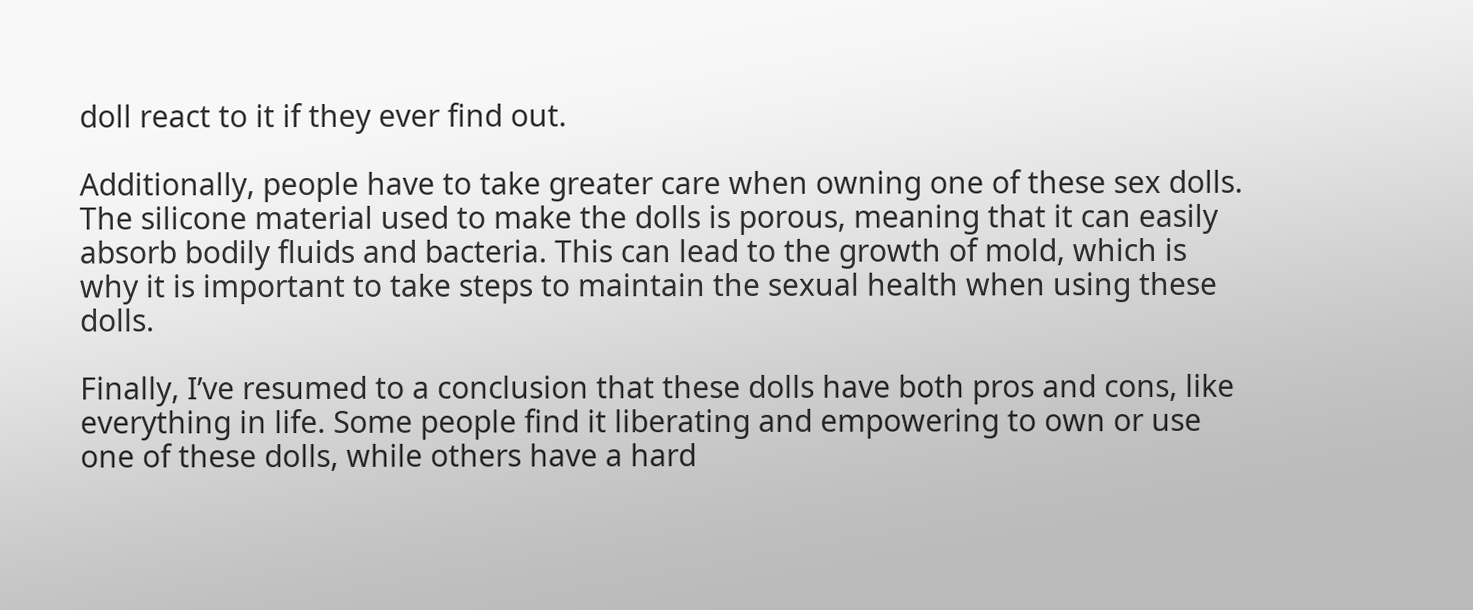doll react to it if they ever find out.

Additionally, people have to take greater care when owning one of these sex dolls. The silicone material used to make the dolls is porous, meaning that it can easily absorb bodily fluids and bacteria. This can lead to the growth of mold, which is why it is important to take steps to maintain the sexual health when using these dolls.

Finally, I’ve resumed to a conclusion that these dolls have both pros and cons, like everything in life. Some people find it liberating and empowering to own or use one of these dolls, while others have a hard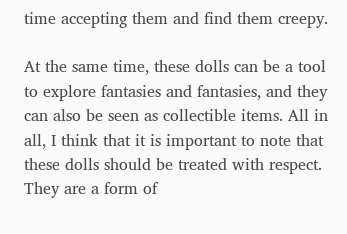time accepting them and find them creepy.

At the same time, these dolls can be a tool to explore fantasies and fantasies, and they can also be seen as collectible items. All in all, I think that it is important to note that these dolls should be treated with respect. They are a form of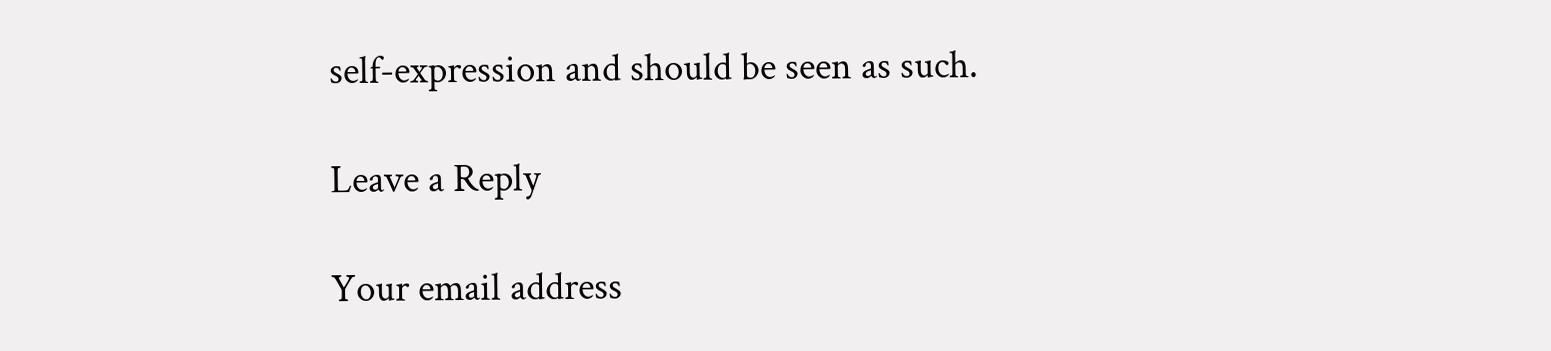self-expression and should be seen as such.

Leave a Reply

Your email address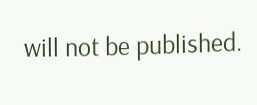will not be published.